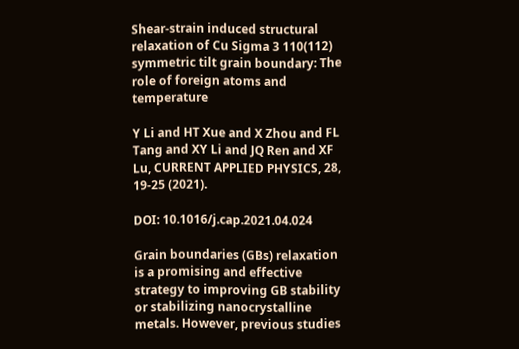Shear-strain induced structural relaxation of Cu Sigma 3 110(112) symmetric tilt grain boundary: The role of foreign atoms and temperature

Y Li and HT Xue and X Zhou and FL Tang and XY Li and JQ Ren and XF Lu, CURRENT APPLIED PHYSICS, 28, 19-25 (2021).

DOI: 10.1016/j.cap.2021.04.024

Grain boundaries (GBs) relaxation is a promising and effective strategy to improving GB stability or stabilizing nanocrystalline metals. However, previous studies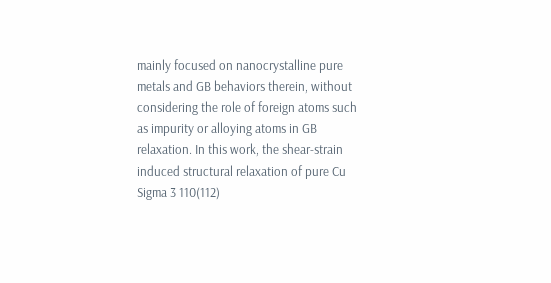mainly focused on nanocrystalline pure metals and GB behaviors therein, without considering the role of foreign atoms such as impurity or alloying atoms in GB relaxation. In this work, the shear-strain induced structural relaxation of pure Cu Sigma 3 110(112)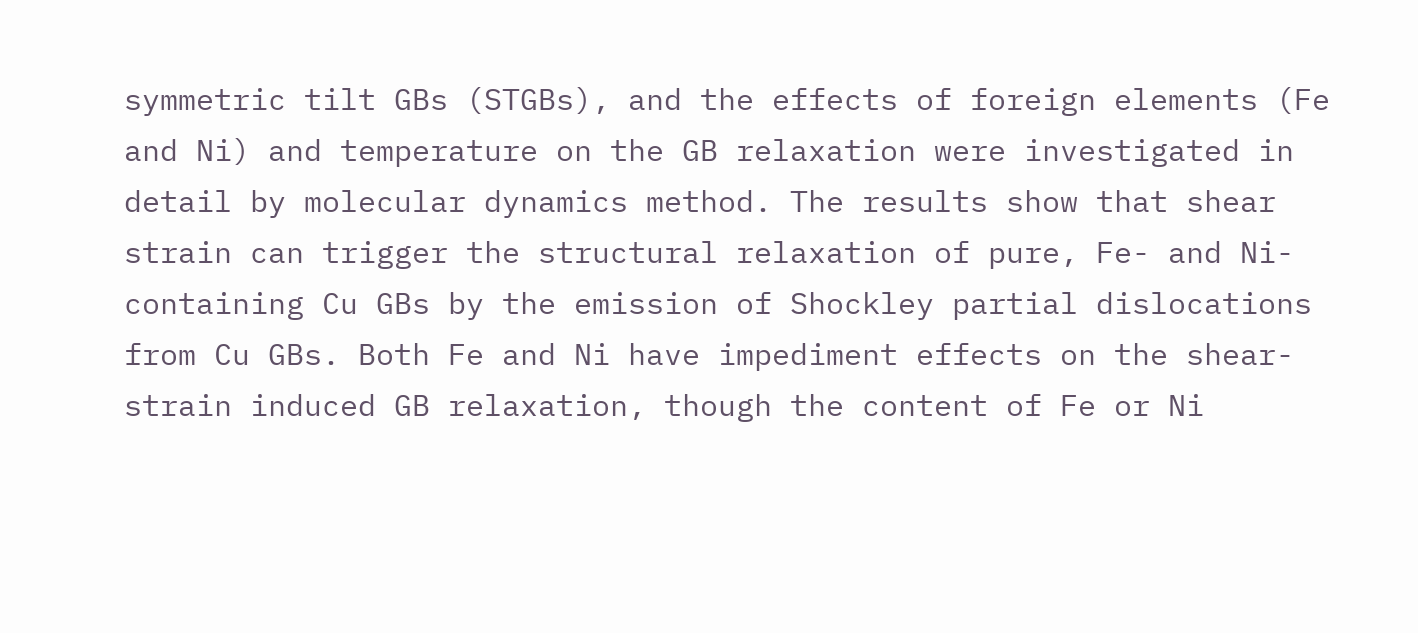symmetric tilt GBs (STGBs), and the effects of foreign elements (Fe and Ni) and temperature on the GB relaxation were investigated in detail by molecular dynamics method. The results show that shear strain can trigger the structural relaxation of pure, Fe- and Ni-containing Cu GBs by the emission of Shockley partial dislocations from Cu GBs. Both Fe and Ni have impediment effects on the shear-strain induced GB relaxation, though the content of Fe or Ni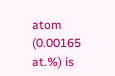atom (0.00165 at.%) is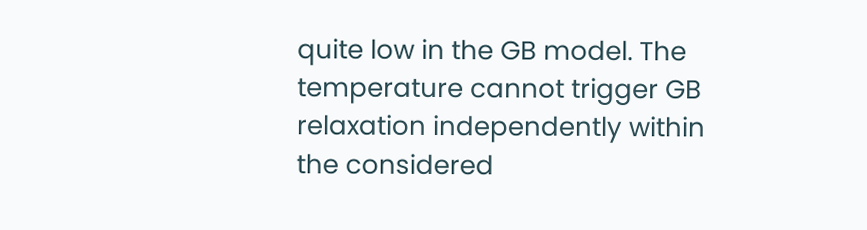quite low in the GB model. The temperature cannot trigger GB relaxation independently within the considered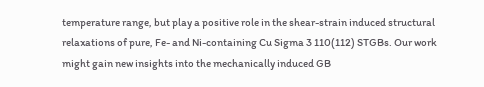temperature range, but play a positive role in the shear-strain induced structural relaxations of pure, Fe- and Ni-containing Cu Sigma 3 110(112) STGBs. Our work might gain new insights into the mechanically induced GB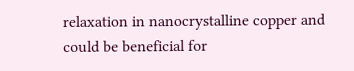relaxation in nanocrystalline copper and could be beneficial for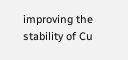improving the stability of Cu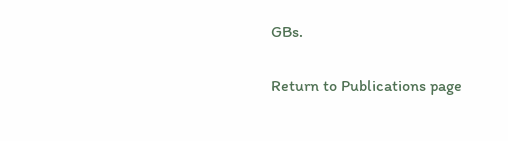GBs.

Return to Publications page